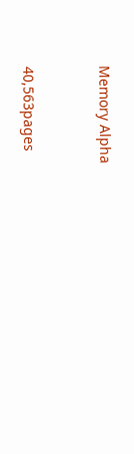Memory Alpha


40,563pages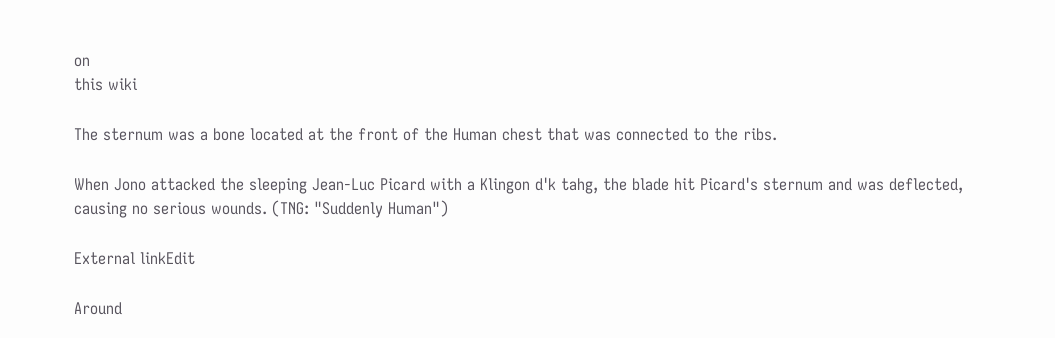on
this wiki

The sternum was a bone located at the front of the Human chest that was connected to the ribs.

When Jono attacked the sleeping Jean-Luc Picard with a Klingon d'k tahg, the blade hit Picard's sternum and was deflected, causing no serious wounds. (TNG: "Suddenly Human")

External linkEdit

Around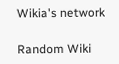Wikia's network

Random Wiki